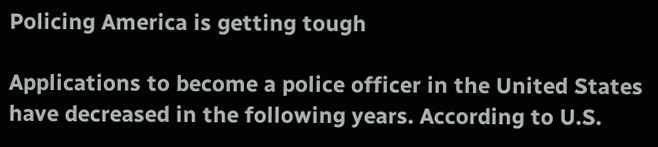Policing America is getting tough

Applications to become a police officer in the United States have decreased in the following years. According to U.S.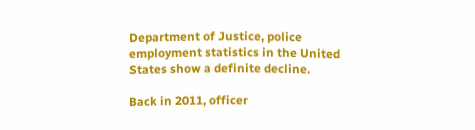Department of Justice, police employment statistics in the United States show a definite decline.

Back in 2011, officer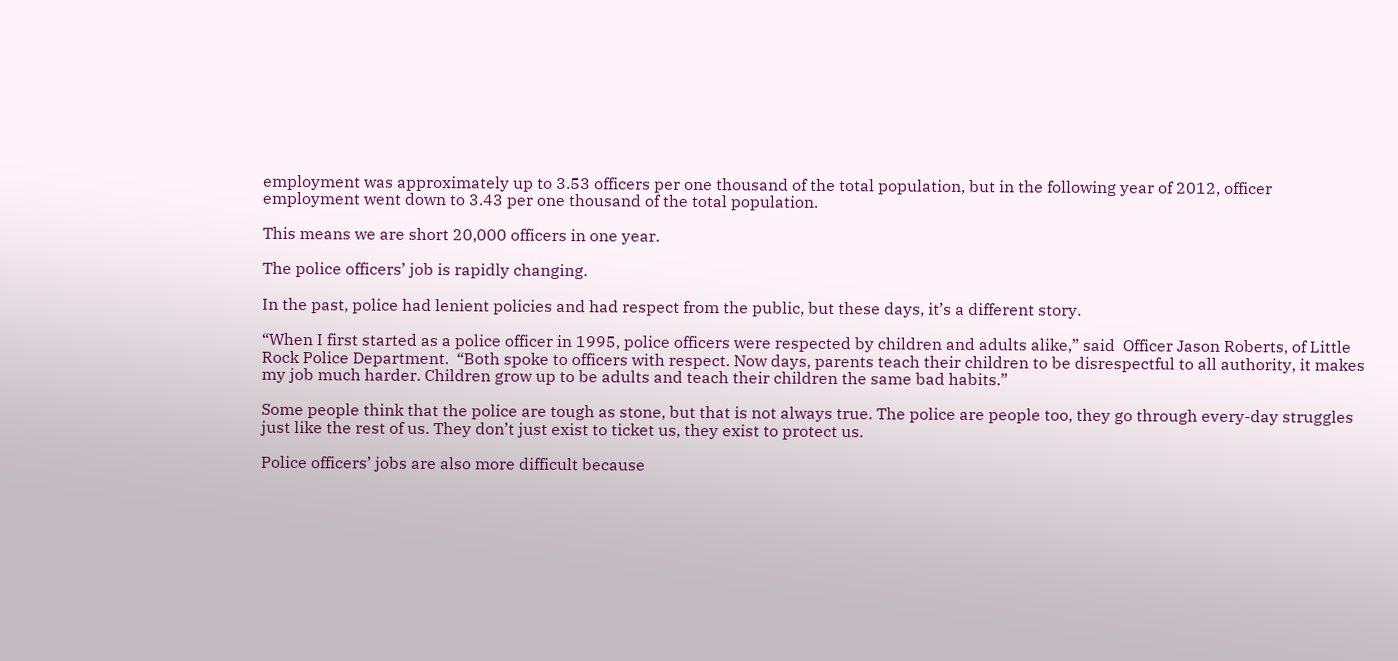employment was approximately up to 3.53 officers per one thousand of the total population, but in the following year of 2012, officer employment went down to 3.43 per one thousand of the total population.

This means we are short 20,000 officers in one year.

The police officers’ job is rapidly changing.

In the past, police had lenient policies and had respect from the public, but these days, it’s a different story.

“When I first started as a police officer in 1995, police officers were respected by children and adults alike,” said  Officer Jason Roberts, of Little Rock Police Department.  “Both spoke to officers with respect. Now days, parents teach their children to be disrespectful to all authority, it makes my job much harder. Children grow up to be adults and teach their children the same bad habits.”

Some people think that the police are tough as stone, but that is not always true. The police are people too, they go through every-day struggles just like the rest of us. They don’t just exist to ticket us, they exist to protect us.

Police officers’ jobs are also more difficult because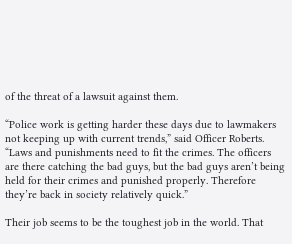of the threat of a lawsuit against them.

“Police work is getting harder these days due to lawmakers not keeping up with current trends,” said Officer Roberts. “Laws and punishments need to fit the crimes. The officers are there catching the bad guys, but the bad guys aren’t being held for their crimes and punished properly. Therefore they’re back in society relatively quick.”

Their job seems to be the toughest job in the world. That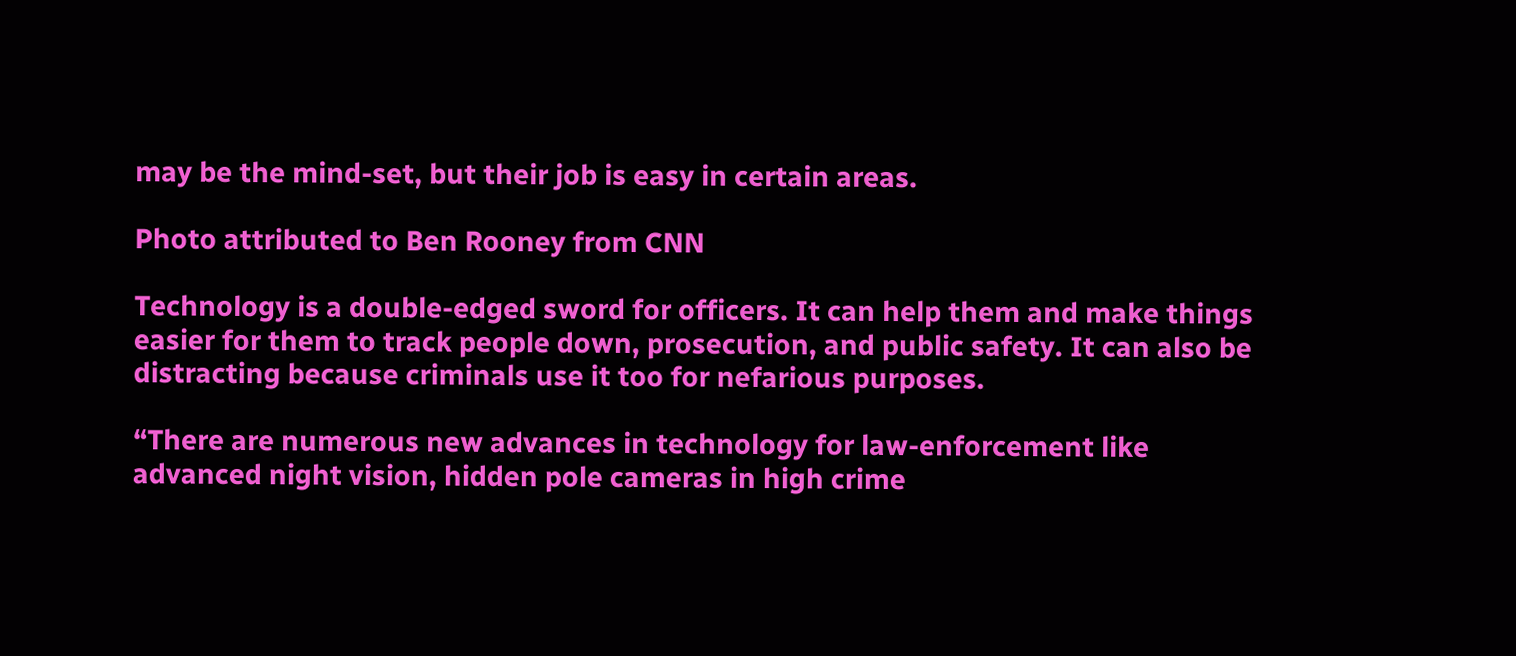may be the mind-set, but their job is easy in certain areas.

Photo attributed to Ben Rooney from CNN

Technology is a double-edged sword for officers. It can help them and make things easier for them to track people down, prosecution, and public safety. It can also be distracting because criminals use it too for nefarious purposes.

“There are numerous new advances in technology for law-enforcement like advanced night vision, hidden pole cameras in high crime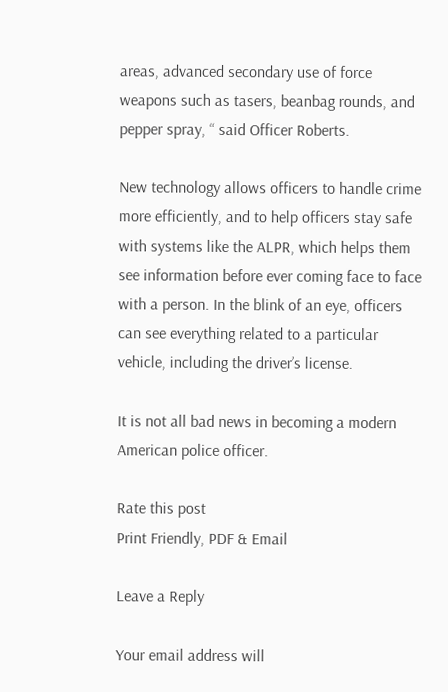areas, advanced secondary use of force weapons such as tasers, beanbag rounds, and pepper spray, “ said Officer Roberts.

New technology allows officers to handle crime more efficiently, and to help officers stay safe with systems like the ALPR, which helps them see information before ever coming face to face with a person. In the blink of an eye, officers can see everything related to a particular vehicle, including the driver’s license.

It is not all bad news in becoming a modern American police officer.

Rate this post
Print Friendly, PDF & Email

Leave a Reply

Your email address will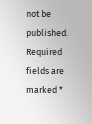not be published. Required fields are marked *